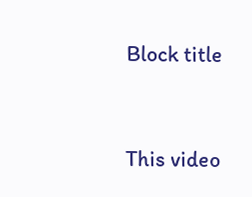Block title


This video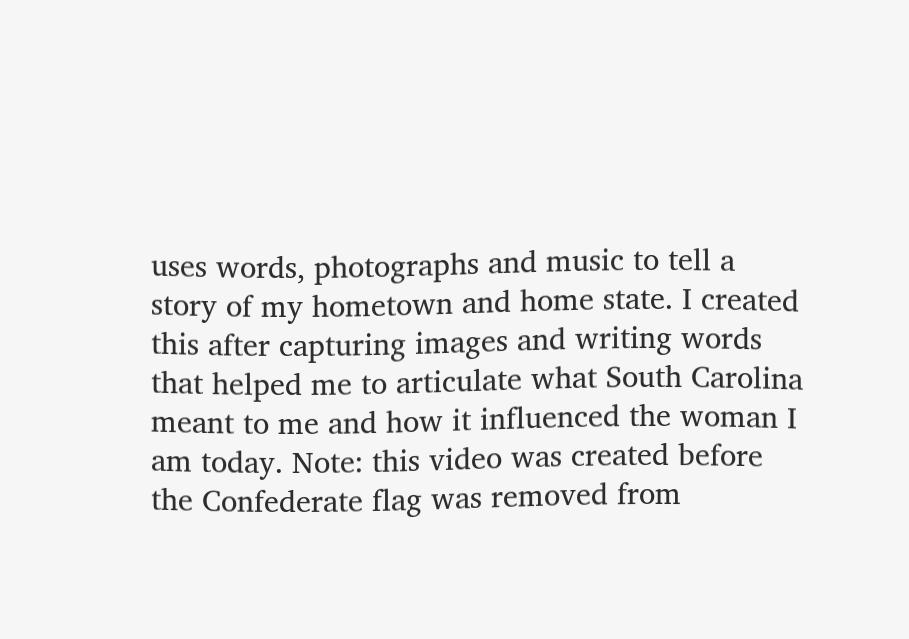uses words, photographs and music to tell a story of my hometown and home state. I created this after capturing images and writing words that helped me to articulate what South Carolina meant to me and how it influenced the woman I am today. Note: this video was created before the Confederate flag was removed from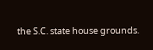the S.C. state house grounds.